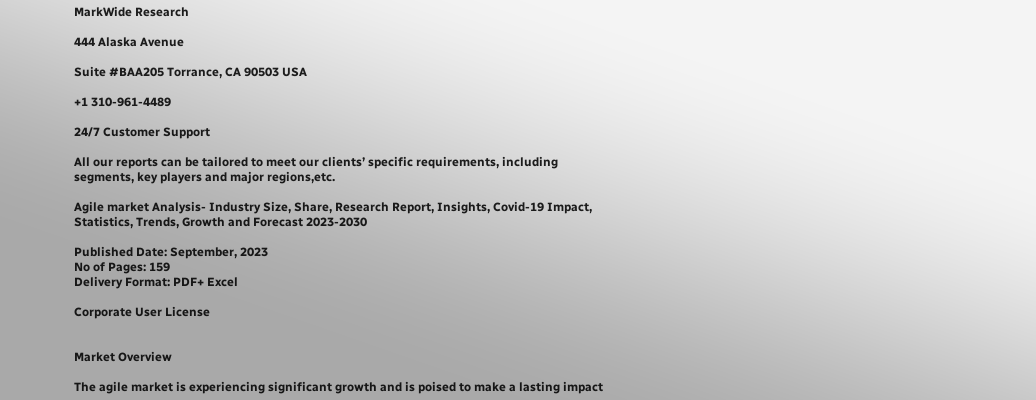MarkWide Research

444 Alaska Avenue

Suite #BAA205 Torrance, CA 90503 USA

+1 310-961-4489

24/7 Customer Support

All our reports can be tailored to meet our clients’ specific requirements, including segments, key players and major regions,etc.

Agile market Analysis- Industry Size, Share, Research Report, Insights, Covid-19 Impact, Statistics, Trends, Growth and Forecast 2023-2030

Published Date: September, 2023
No of Pages: 159
Delivery Format: PDF+ Excel

Corporate User License


Market Overview

The agile market is experiencing significant growth and is poised to make a lasting impact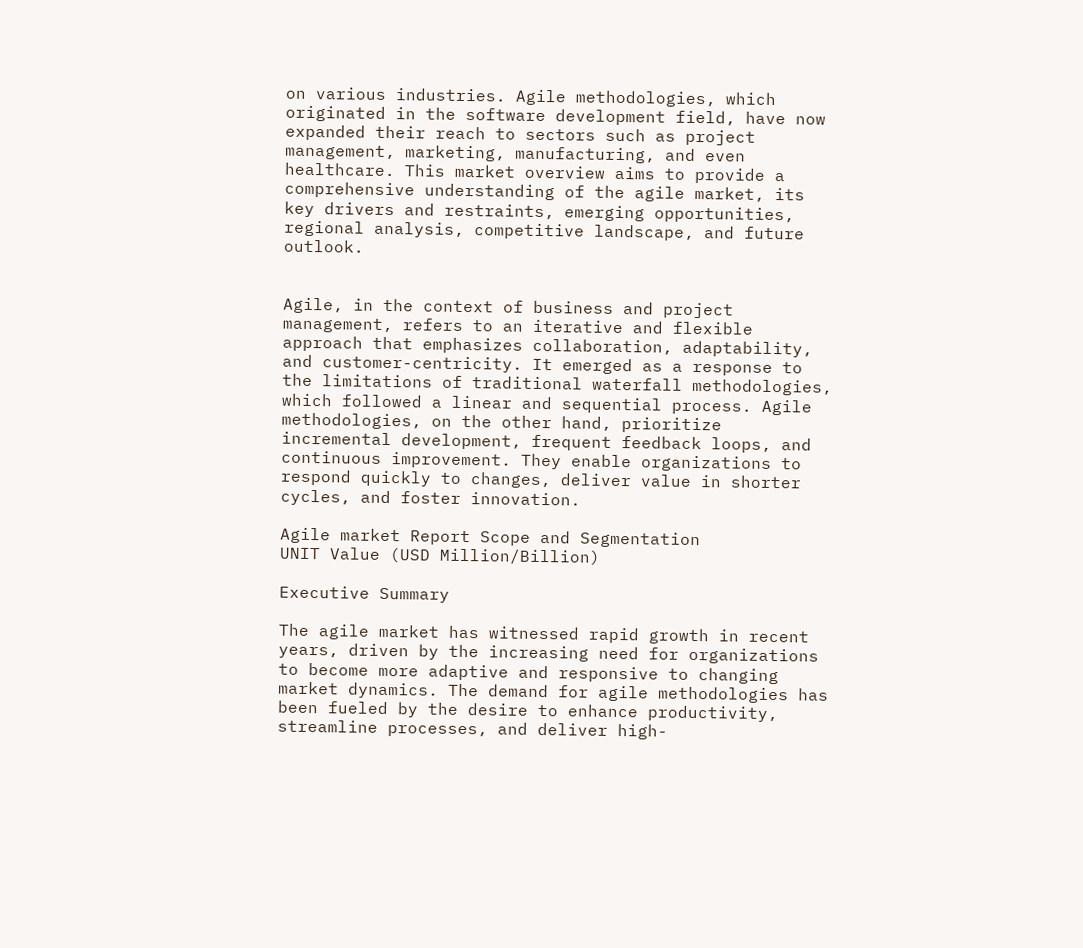on various industries. Agile methodologies, which originated in the software development field, have now expanded their reach to sectors such as project management, marketing, manufacturing, and even healthcare. This market overview aims to provide a comprehensive understanding of the agile market, its key drivers and restraints, emerging opportunities, regional analysis, competitive landscape, and future outlook.


Agile, in the context of business and project management, refers to an iterative and flexible approach that emphasizes collaboration, adaptability, and customer-centricity. It emerged as a response to the limitations of traditional waterfall methodologies, which followed a linear and sequential process. Agile methodologies, on the other hand, prioritize incremental development, frequent feedback loops, and continuous improvement. They enable organizations to respond quickly to changes, deliver value in shorter cycles, and foster innovation.

Agile market Report Scope and Segmentation
UNIT Value (USD Million/Billion)

Executive Summary

The agile market has witnessed rapid growth in recent years, driven by the increasing need for organizations to become more adaptive and responsive to changing market dynamics. The demand for agile methodologies has been fueled by the desire to enhance productivity, streamline processes, and deliver high-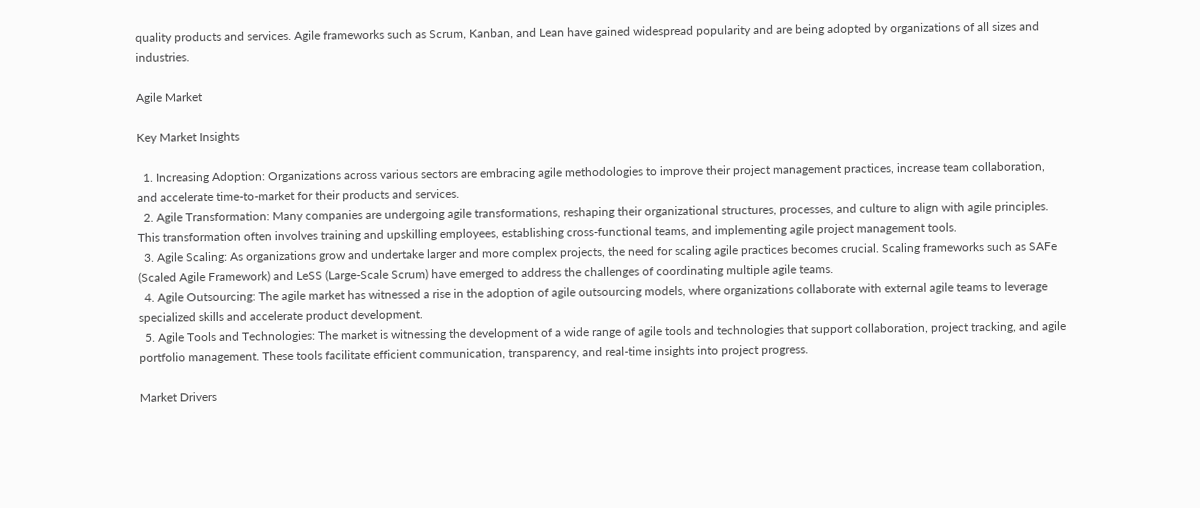quality products and services. Agile frameworks such as Scrum, Kanban, and Lean have gained widespread popularity and are being adopted by organizations of all sizes and industries.

Agile Market

Key Market Insights

  1. Increasing Adoption: Organizations across various sectors are embracing agile methodologies to improve their project management practices, increase team collaboration, and accelerate time-to-market for their products and services.
  2. Agile Transformation: Many companies are undergoing agile transformations, reshaping their organizational structures, processes, and culture to align with agile principles. This transformation often involves training and upskilling employees, establishing cross-functional teams, and implementing agile project management tools.
  3. Agile Scaling: As organizations grow and undertake larger and more complex projects, the need for scaling agile practices becomes crucial. Scaling frameworks such as SAFe (Scaled Agile Framework) and LeSS (Large-Scale Scrum) have emerged to address the challenges of coordinating multiple agile teams.
  4. Agile Outsourcing: The agile market has witnessed a rise in the adoption of agile outsourcing models, where organizations collaborate with external agile teams to leverage specialized skills and accelerate product development.
  5. Agile Tools and Technologies: The market is witnessing the development of a wide range of agile tools and technologies that support collaboration, project tracking, and agile portfolio management. These tools facilitate efficient communication, transparency, and real-time insights into project progress.

Market Drivers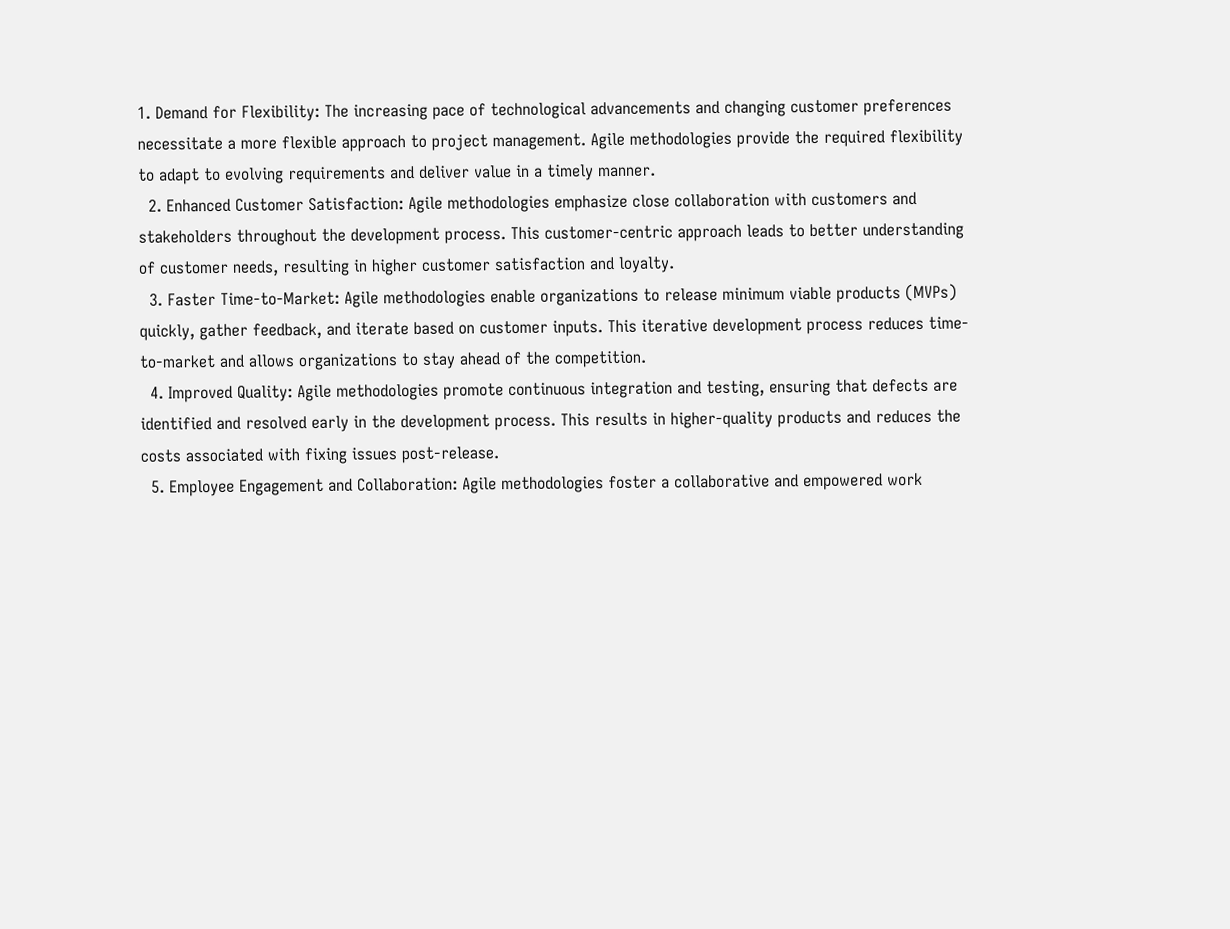1. Demand for Flexibility: The increasing pace of technological advancements and changing customer preferences necessitate a more flexible approach to project management. Agile methodologies provide the required flexibility to adapt to evolving requirements and deliver value in a timely manner.
  2. Enhanced Customer Satisfaction: Agile methodologies emphasize close collaboration with customers and stakeholders throughout the development process. This customer-centric approach leads to better understanding of customer needs, resulting in higher customer satisfaction and loyalty.
  3. Faster Time-to-Market: Agile methodologies enable organizations to release minimum viable products (MVPs) quickly, gather feedback, and iterate based on customer inputs. This iterative development process reduces time-to-market and allows organizations to stay ahead of the competition.
  4. Improved Quality: Agile methodologies promote continuous integration and testing, ensuring that defects are identified and resolved early in the development process. This results in higher-quality products and reduces the costs associated with fixing issues post-release.
  5. Employee Engagement and Collaboration: Agile methodologies foster a collaborative and empowered work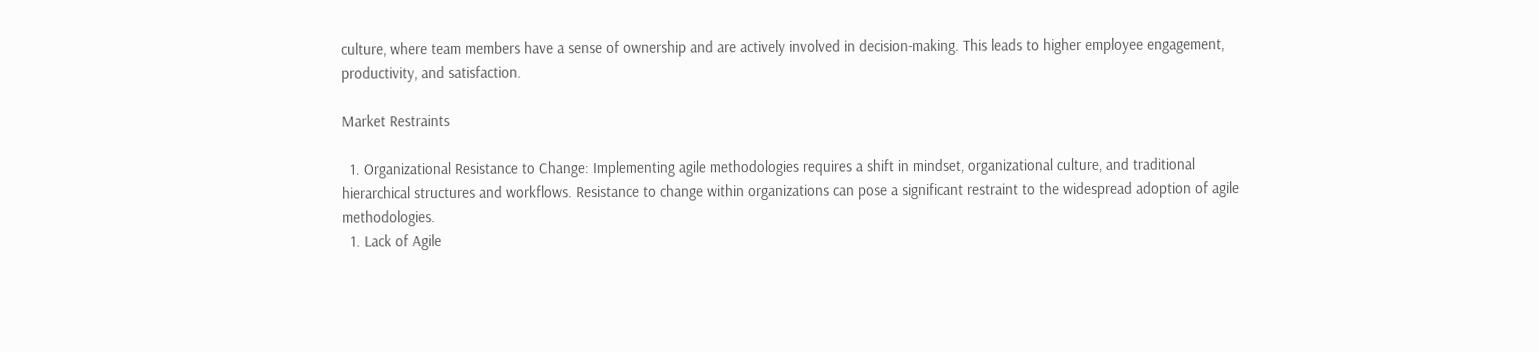culture, where team members have a sense of ownership and are actively involved in decision-making. This leads to higher employee engagement, productivity, and satisfaction.

Market Restraints

  1. Organizational Resistance to Change: Implementing agile methodologies requires a shift in mindset, organizational culture, and traditional hierarchical structures and workflows. Resistance to change within organizations can pose a significant restraint to the widespread adoption of agile methodologies.
  1. Lack of Agile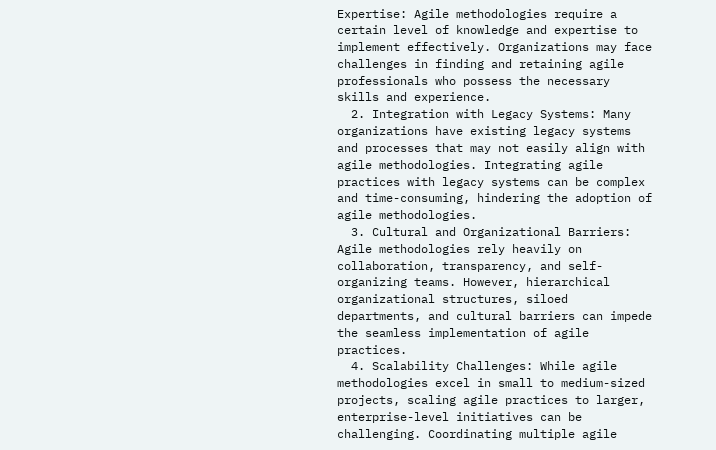Expertise: Agile methodologies require a certain level of knowledge and expertise to implement effectively. Organizations may face challenges in finding and retaining agile professionals who possess the necessary skills and experience.
  2. Integration with Legacy Systems: Many organizations have existing legacy systems and processes that may not easily align with agile methodologies. Integrating agile practices with legacy systems can be complex and time-consuming, hindering the adoption of agile methodologies.
  3. Cultural and Organizational Barriers: Agile methodologies rely heavily on collaboration, transparency, and self-organizing teams. However, hierarchical organizational structures, siloed departments, and cultural barriers can impede the seamless implementation of agile practices.
  4. Scalability Challenges: While agile methodologies excel in small to medium-sized projects, scaling agile practices to larger, enterprise-level initiatives can be challenging. Coordinating multiple agile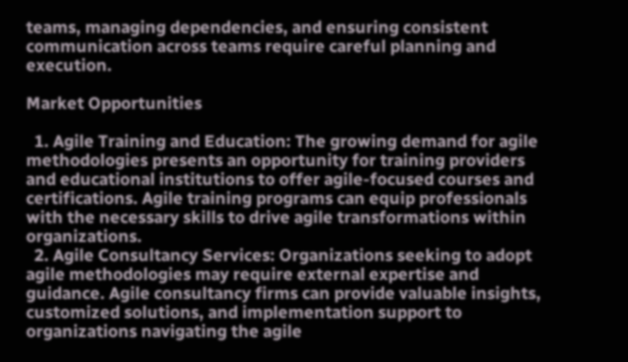teams, managing dependencies, and ensuring consistent communication across teams require careful planning and execution.

Market Opportunities

  1. Agile Training and Education: The growing demand for agile methodologies presents an opportunity for training providers and educational institutions to offer agile-focused courses and certifications. Agile training programs can equip professionals with the necessary skills to drive agile transformations within organizations.
  2. Agile Consultancy Services: Organizations seeking to adopt agile methodologies may require external expertise and guidance. Agile consultancy firms can provide valuable insights, customized solutions, and implementation support to organizations navigating the agile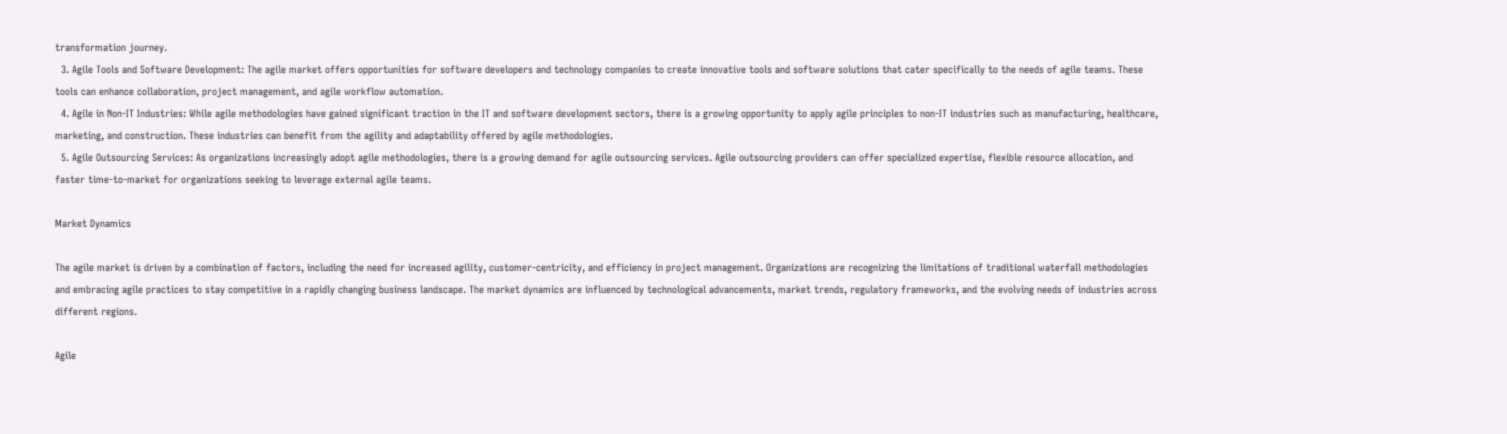transformation journey.
  3. Agile Tools and Software Development: The agile market offers opportunities for software developers and technology companies to create innovative tools and software solutions that cater specifically to the needs of agile teams. These tools can enhance collaboration, project management, and agile workflow automation.
  4. Agile in Non-IT Industries: While agile methodologies have gained significant traction in the IT and software development sectors, there is a growing opportunity to apply agile principles to non-IT industries such as manufacturing, healthcare, marketing, and construction. These industries can benefit from the agility and adaptability offered by agile methodologies.
  5. Agile Outsourcing Services: As organizations increasingly adopt agile methodologies, there is a growing demand for agile outsourcing services. Agile outsourcing providers can offer specialized expertise, flexible resource allocation, and faster time-to-market for organizations seeking to leverage external agile teams.

Market Dynamics

The agile market is driven by a combination of factors, including the need for increased agility, customer-centricity, and efficiency in project management. Organizations are recognizing the limitations of traditional waterfall methodologies and embracing agile practices to stay competitive in a rapidly changing business landscape. The market dynamics are influenced by technological advancements, market trends, regulatory frameworks, and the evolving needs of industries across different regions.

Agile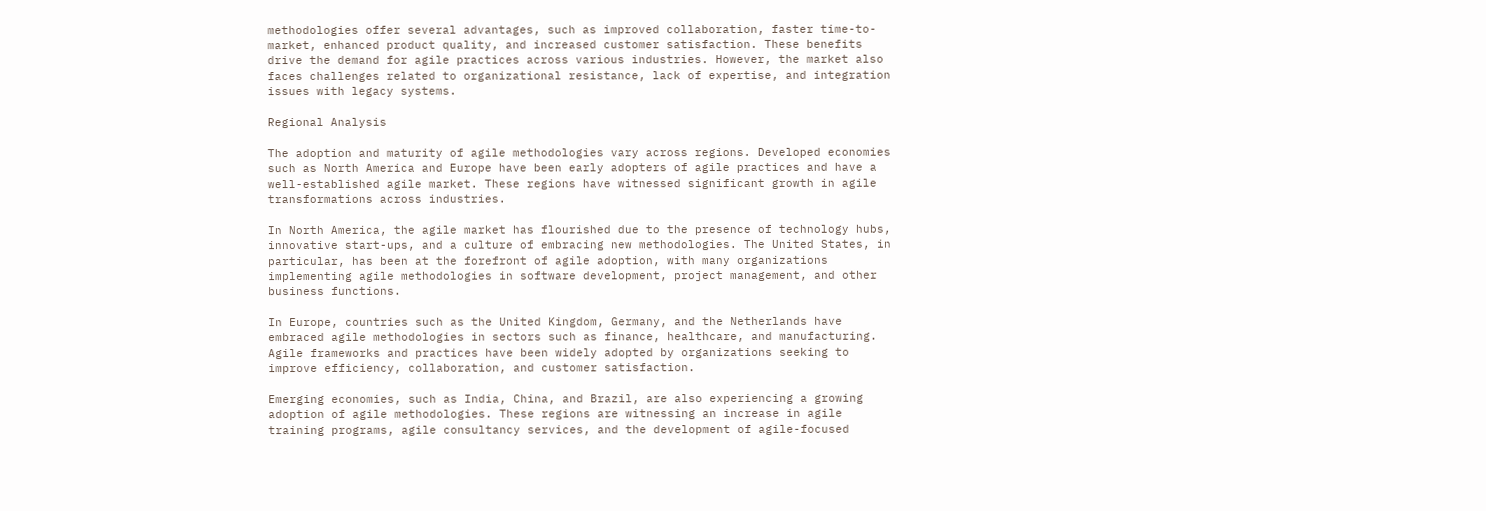methodologies offer several advantages, such as improved collaboration, faster time-to-market, enhanced product quality, and increased customer satisfaction. These benefits drive the demand for agile practices across various industries. However, the market also faces challenges related to organizational resistance, lack of expertise, and integration issues with legacy systems.

Regional Analysis

The adoption and maturity of agile methodologies vary across regions. Developed economies such as North America and Europe have been early adopters of agile practices and have a well-established agile market. These regions have witnessed significant growth in agile transformations across industries.

In North America, the agile market has flourished due to the presence of technology hubs, innovative start-ups, and a culture of embracing new methodologies. The United States, in particular, has been at the forefront of agile adoption, with many organizations implementing agile methodologies in software development, project management, and other business functions.

In Europe, countries such as the United Kingdom, Germany, and the Netherlands have embraced agile methodologies in sectors such as finance, healthcare, and manufacturing. Agile frameworks and practices have been widely adopted by organizations seeking to improve efficiency, collaboration, and customer satisfaction.

Emerging economies, such as India, China, and Brazil, are also experiencing a growing adoption of agile methodologies. These regions are witnessing an increase in agile training programs, agile consultancy services, and the development of agile-focused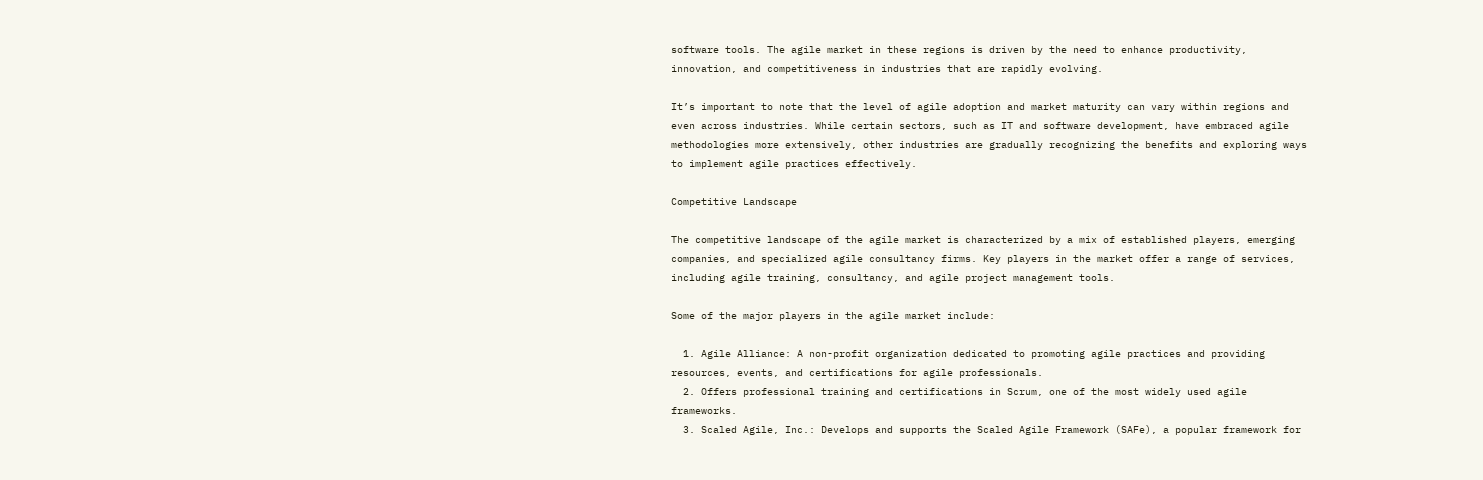software tools. The agile market in these regions is driven by the need to enhance productivity, innovation, and competitiveness in industries that are rapidly evolving.

It’s important to note that the level of agile adoption and market maturity can vary within regions and even across industries. While certain sectors, such as IT and software development, have embraced agile methodologies more extensively, other industries are gradually recognizing the benefits and exploring ways to implement agile practices effectively.

Competitive Landscape

The competitive landscape of the agile market is characterized by a mix of established players, emerging companies, and specialized agile consultancy firms. Key players in the market offer a range of services, including agile training, consultancy, and agile project management tools.

Some of the major players in the agile market include:

  1. Agile Alliance: A non-profit organization dedicated to promoting agile practices and providing resources, events, and certifications for agile professionals.
  2. Offers professional training and certifications in Scrum, one of the most widely used agile frameworks.
  3. Scaled Agile, Inc.: Develops and supports the Scaled Agile Framework (SAFe), a popular framework for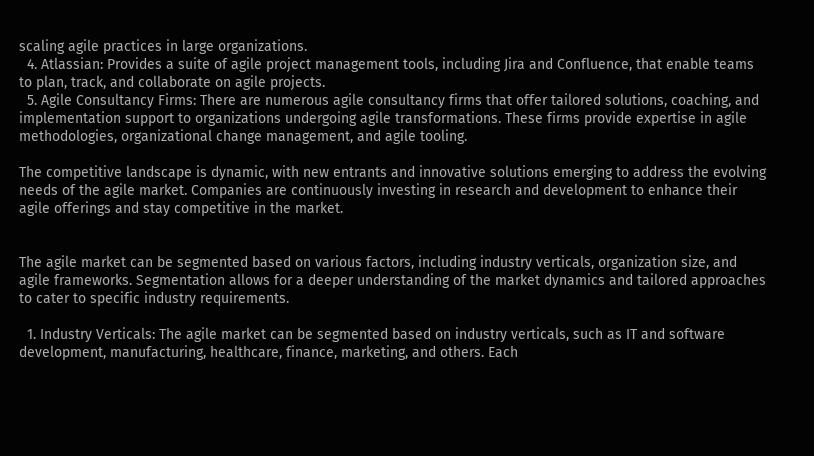scaling agile practices in large organizations.
  4. Atlassian: Provides a suite of agile project management tools, including Jira and Confluence, that enable teams to plan, track, and collaborate on agile projects.
  5. Agile Consultancy Firms: There are numerous agile consultancy firms that offer tailored solutions, coaching, and implementation support to organizations undergoing agile transformations. These firms provide expertise in agile methodologies, organizational change management, and agile tooling.

The competitive landscape is dynamic, with new entrants and innovative solutions emerging to address the evolving needs of the agile market. Companies are continuously investing in research and development to enhance their agile offerings and stay competitive in the market.


The agile market can be segmented based on various factors, including industry verticals, organization size, and agile frameworks. Segmentation allows for a deeper understanding of the market dynamics and tailored approaches to cater to specific industry requirements.

  1. Industry Verticals: The agile market can be segmented based on industry verticals, such as IT and software development, manufacturing, healthcare, finance, marketing, and others. Each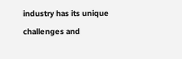industry has its unique challenges and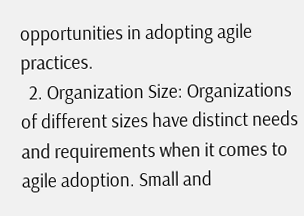opportunities in adopting agile practices.
  2. Organization Size: Organizations of different sizes have distinct needs and requirements when it comes to agile adoption. Small and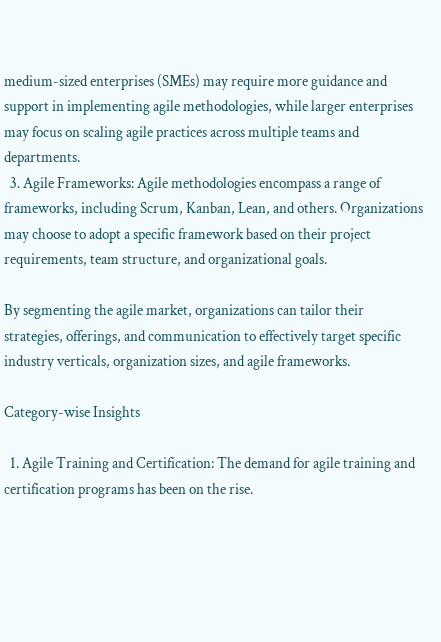medium-sized enterprises (SMEs) may require more guidance and support in implementing agile methodologies, while larger enterprises may focus on scaling agile practices across multiple teams and departments.
  3. Agile Frameworks: Agile methodologies encompass a range of frameworks, including Scrum, Kanban, Lean, and others. Organizations may choose to adopt a specific framework based on their project requirements, team structure, and organizational goals.

By segmenting the agile market, organizations can tailor their strategies, offerings, and communication to effectively target specific industry verticals, organization sizes, and agile frameworks.

Category-wise Insights

  1. Agile Training and Certification: The demand for agile training and certification programs has been on the rise.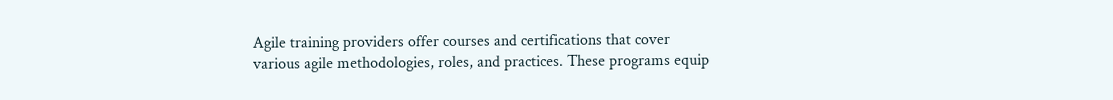Agile training providers offer courses and certifications that cover various agile methodologies, roles, and practices. These programs equip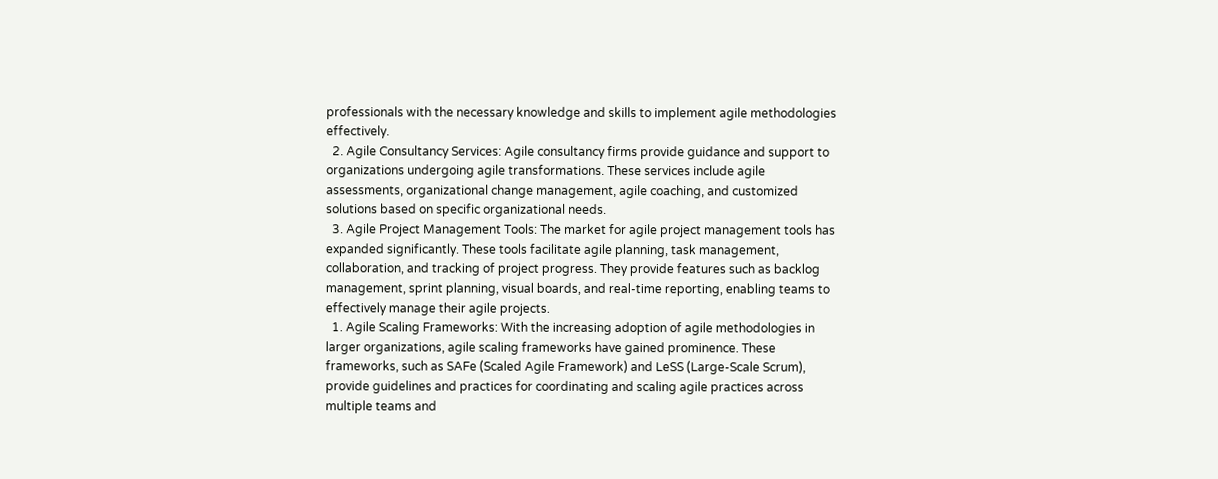professionals with the necessary knowledge and skills to implement agile methodologies effectively.
  2. Agile Consultancy Services: Agile consultancy firms provide guidance and support to organizations undergoing agile transformations. These services include agile assessments, organizational change management, agile coaching, and customized solutions based on specific organizational needs.
  3. Agile Project Management Tools: The market for agile project management tools has expanded significantly. These tools facilitate agile planning, task management, collaboration, and tracking of project progress. They provide features such as backlog management, sprint planning, visual boards, and real-time reporting, enabling teams to effectively manage their agile projects.
  1. Agile Scaling Frameworks: With the increasing adoption of agile methodologies in larger organizations, agile scaling frameworks have gained prominence. These frameworks, such as SAFe (Scaled Agile Framework) and LeSS (Large-Scale Scrum), provide guidelines and practices for coordinating and scaling agile practices across multiple teams and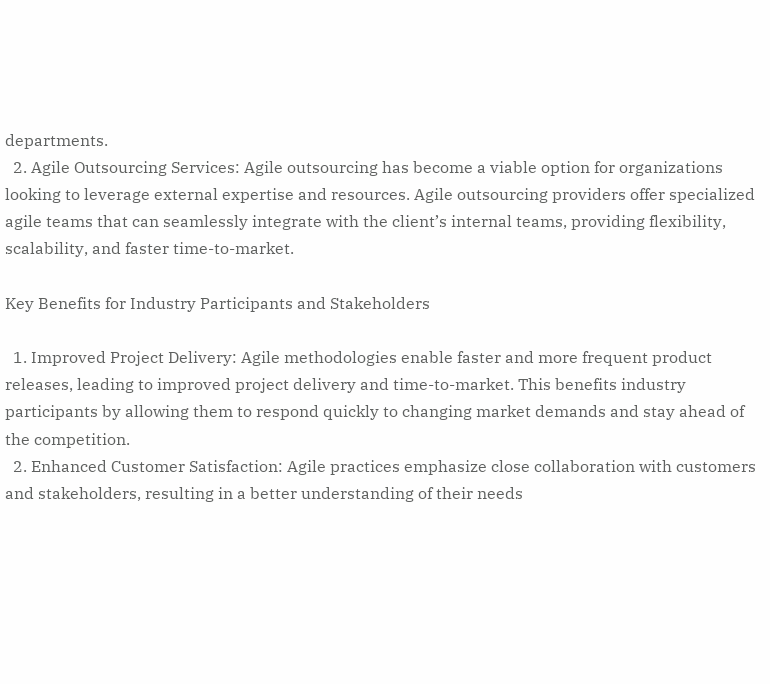departments.
  2. Agile Outsourcing Services: Agile outsourcing has become a viable option for organizations looking to leverage external expertise and resources. Agile outsourcing providers offer specialized agile teams that can seamlessly integrate with the client’s internal teams, providing flexibility, scalability, and faster time-to-market.

Key Benefits for Industry Participants and Stakeholders

  1. Improved Project Delivery: Agile methodologies enable faster and more frequent product releases, leading to improved project delivery and time-to-market. This benefits industry participants by allowing them to respond quickly to changing market demands and stay ahead of the competition.
  2. Enhanced Customer Satisfaction: Agile practices emphasize close collaboration with customers and stakeholders, resulting in a better understanding of their needs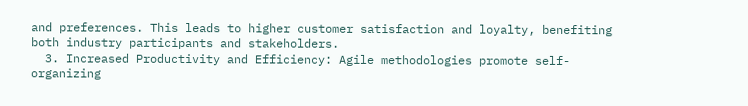and preferences. This leads to higher customer satisfaction and loyalty, benefiting both industry participants and stakeholders.
  3. Increased Productivity and Efficiency: Agile methodologies promote self-organizing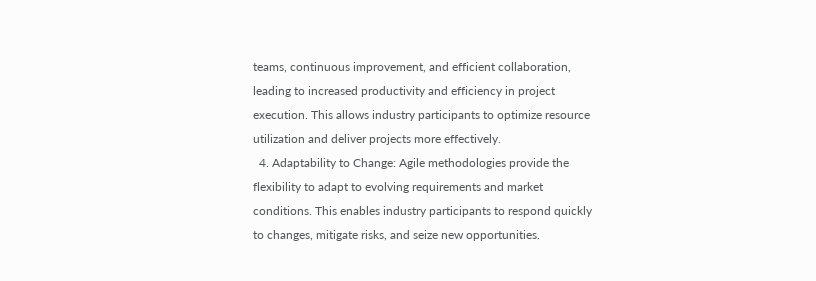teams, continuous improvement, and efficient collaboration, leading to increased productivity and efficiency in project execution. This allows industry participants to optimize resource utilization and deliver projects more effectively.
  4. Adaptability to Change: Agile methodologies provide the flexibility to adapt to evolving requirements and market conditions. This enables industry participants to respond quickly to changes, mitigate risks, and seize new opportunities.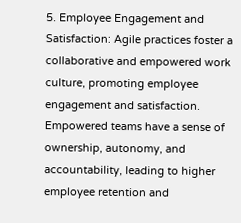5. Employee Engagement and Satisfaction: Agile practices foster a collaborative and empowered work culture, promoting employee engagement and satisfaction. Empowered teams have a sense of ownership, autonomy, and accountability, leading to higher employee retention and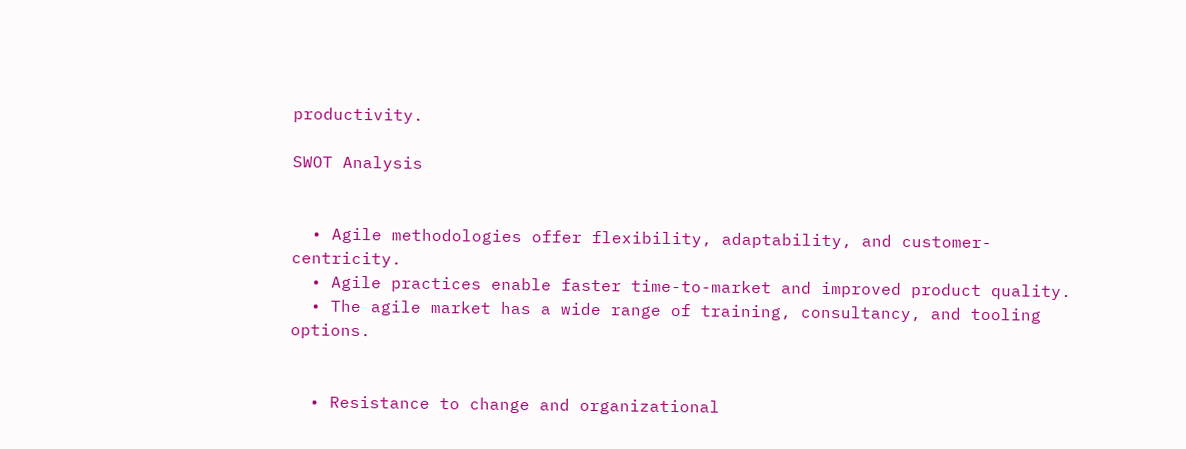productivity.

SWOT Analysis


  • Agile methodologies offer flexibility, adaptability, and customer-centricity.
  • Agile practices enable faster time-to-market and improved product quality.
  • The agile market has a wide range of training, consultancy, and tooling options.


  • Resistance to change and organizational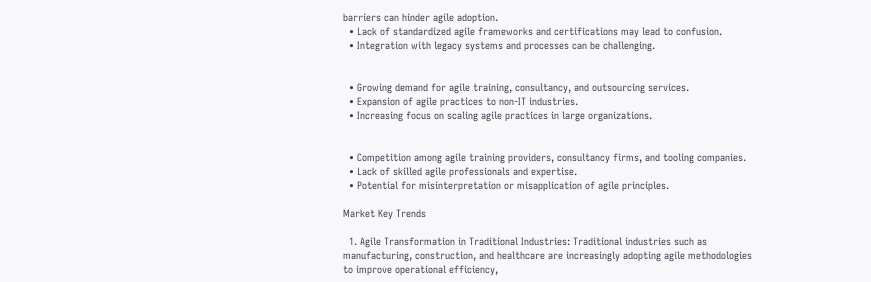barriers can hinder agile adoption.
  • Lack of standardized agile frameworks and certifications may lead to confusion.
  • Integration with legacy systems and processes can be challenging.


  • Growing demand for agile training, consultancy, and outsourcing services.
  • Expansion of agile practices to non-IT industries.
  • Increasing focus on scaling agile practices in large organizations.


  • Competition among agile training providers, consultancy firms, and tooling companies.
  • Lack of skilled agile professionals and expertise.
  • Potential for misinterpretation or misapplication of agile principles.

Market Key Trends

  1. Agile Transformation in Traditional Industries: Traditional industries such as manufacturing, construction, and healthcare are increasingly adopting agile methodologies to improve operational efficiency,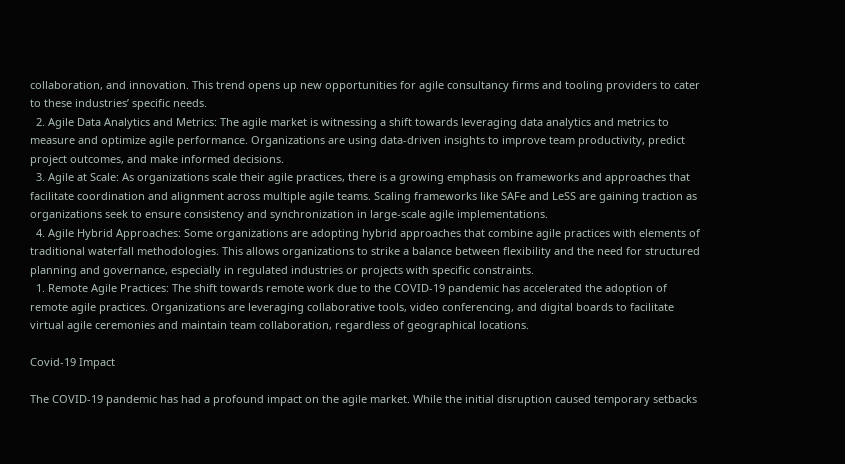collaboration, and innovation. This trend opens up new opportunities for agile consultancy firms and tooling providers to cater to these industries’ specific needs.
  2. Agile Data Analytics and Metrics: The agile market is witnessing a shift towards leveraging data analytics and metrics to measure and optimize agile performance. Organizations are using data-driven insights to improve team productivity, predict project outcomes, and make informed decisions.
  3. Agile at Scale: As organizations scale their agile practices, there is a growing emphasis on frameworks and approaches that facilitate coordination and alignment across multiple agile teams. Scaling frameworks like SAFe and LeSS are gaining traction as organizations seek to ensure consistency and synchronization in large-scale agile implementations.
  4. Agile Hybrid Approaches: Some organizations are adopting hybrid approaches that combine agile practices with elements of traditional waterfall methodologies. This allows organizations to strike a balance between flexibility and the need for structured planning and governance, especially in regulated industries or projects with specific constraints.
  1. Remote Agile Practices: The shift towards remote work due to the COVID-19 pandemic has accelerated the adoption of remote agile practices. Organizations are leveraging collaborative tools, video conferencing, and digital boards to facilitate virtual agile ceremonies and maintain team collaboration, regardless of geographical locations.

Covid-19 Impact

The COVID-19 pandemic has had a profound impact on the agile market. While the initial disruption caused temporary setbacks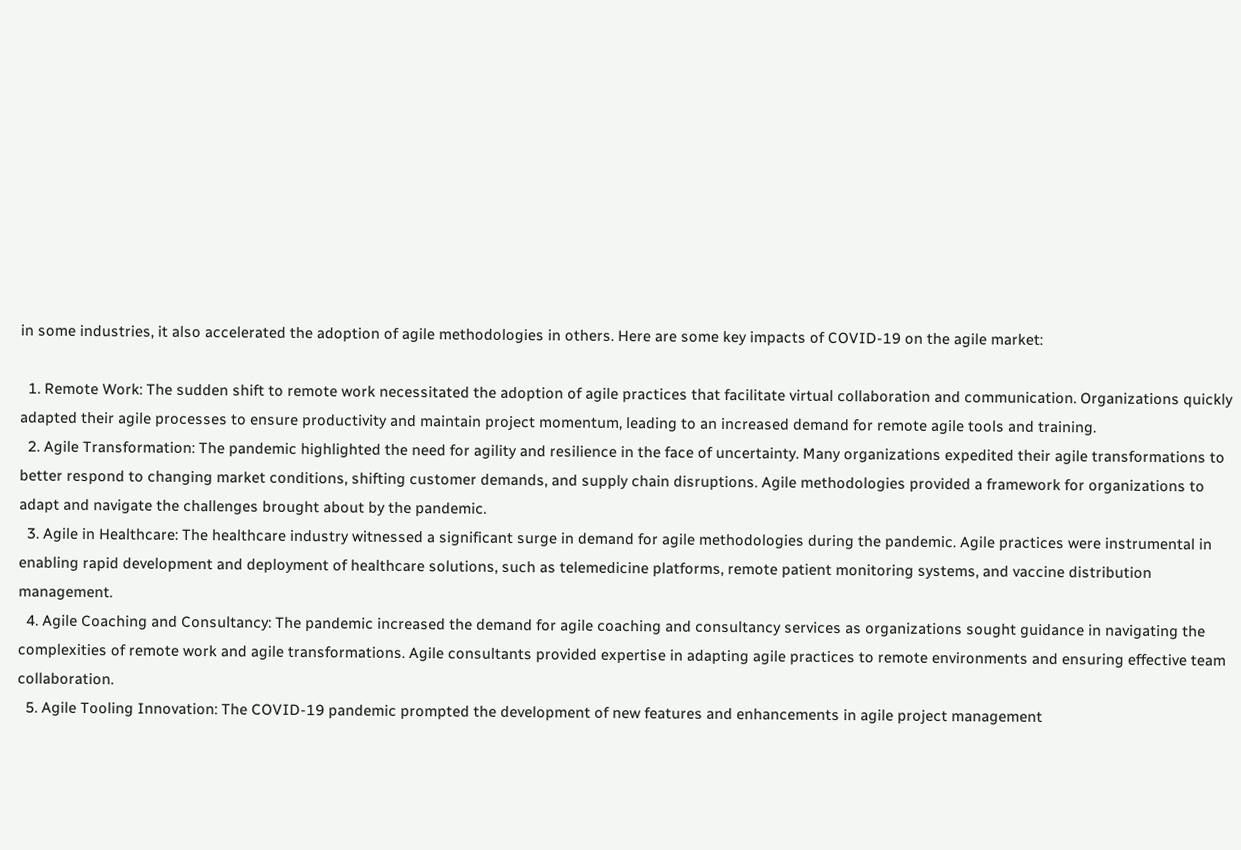in some industries, it also accelerated the adoption of agile methodologies in others. Here are some key impacts of COVID-19 on the agile market:

  1. Remote Work: The sudden shift to remote work necessitated the adoption of agile practices that facilitate virtual collaboration and communication. Organizations quickly adapted their agile processes to ensure productivity and maintain project momentum, leading to an increased demand for remote agile tools and training.
  2. Agile Transformation: The pandemic highlighted the need for agility and resilience in the face of uncertainty. Many organizations expedited their agile transformations to better respond to changing market conditions, shifting customer demands, and supply chain disruptions. Agile methodologies provided a framework for organizations to adapt and navigate the challenges brought about by the pandemic.
  3. Agile in Healthcare: The healthcare industry witnessed a significant surge in demand for agile methodologies during the pandemic. Agile practices were instrumental in enabling rapid development and deployment of healthcare solutions, such as telemedicine platforms, remote patient monitoring systems, and vaccine distribution management.
  4. Agile Coaching and Consultancy: The pandemic increased the demand for agile coaching and consultancy services as organizations sought guidance in navigating the complexities of remote work and agile transformations. Agile consultants provided expertise in adapting agile practices to remote environments and ensuring effective team collaboration.
  5. Agile Tooling Innovation: The COVID-19 pandemic prompted the development of new features and enhancements in agile project management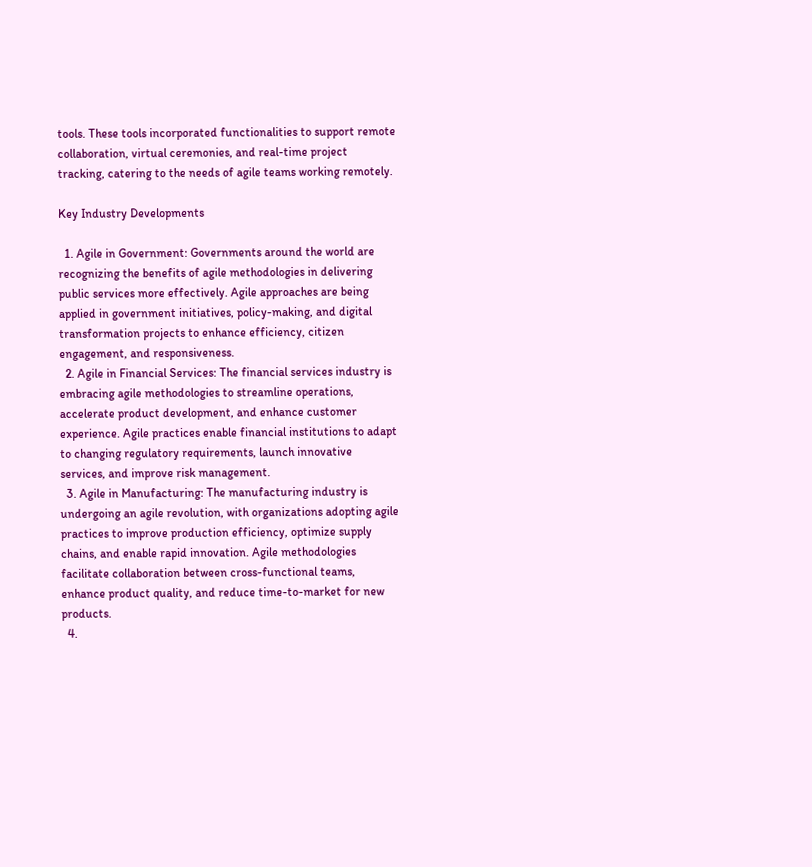tools. These tools incorporated functionalities to support remote collaboration, virtual ceremonies, and real-time project tracking, catering to the needs of agile teams working remotely.

Key Industry Developments

  1. Agile in Government: Governments around the world are recognizing the benefits of agile methodologies in delivering public services more effectively. Agile approaches are being applied in government initiatives, policy-making, and digital transformation projects to enhance efficiency, citizen engagement, and responsiveness.
  2. Agile in Financial Services: The financial services industry is embracing agile methodologies to streamline operations, accelerate product development, and enhance customer experience. Agile practices enable financial institutions to adapt to changing regulatory requirements, launch innovative services, and improve risk management.
  3. Agile in Manufacturing: The manufacturing industry is undergoing an agile revolution, with organizations adopting agile practices to improve production efficiency, optimize supply chains, and enable rapid innovation. Agile methodologies facilitate collaboration between cross-functional teams, enhance product quality, and reduce time-to-market for new products.
  4.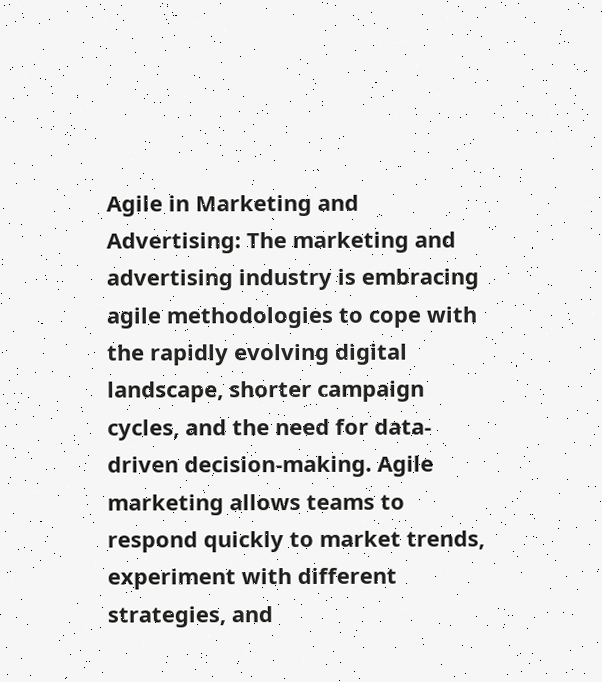Agile in Marketing and Advertising: The marketing and advertising industry is embracing agile methodologies to cope with the rapidly evolving digital landscape, shorter campaign cycles, and the need for data-driven decision-making. Agile marketing allows teams to respond quickly to market trends, experiment with different strategies, and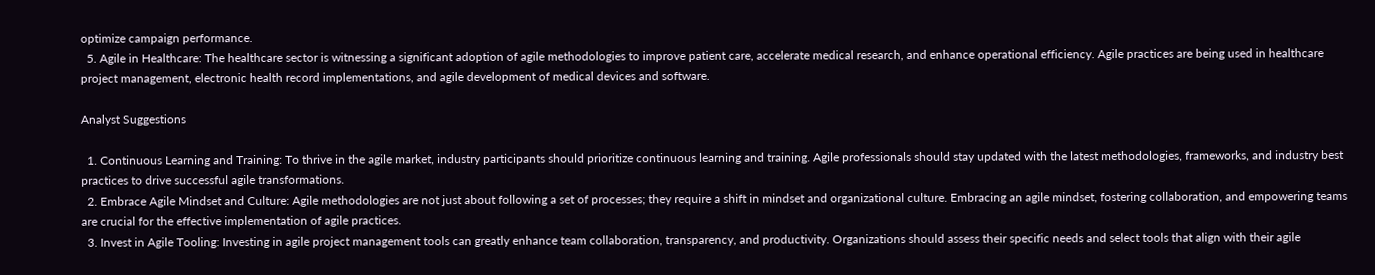optimize campaign performance.
  5. Agile in Healthcare: The healthcare sector is witnessing a significant adoption of agile methodologies to improve patient care, accelerate medical research, and enhance operational efficiency. Agile practices are being used in healthcare project management, electronic health record implementations, and agile development of medical devices and software.

Analyst Suggestions

  1. Continuous Learning and Training: To thrive in the agile market, industry participants should prioritize continuous learning and training. Agile professionals should stay updated with the latest methodologies, frameworks, and industry best practices to drive successful agile transformations.
  2. Embrace Agile Mindset and Culture: Agile methodologies are not just about following a set of processes; they require a shift in mindset and organizational culture. Embracing an agile mindset, fostering collaboration, and empowering teams are crucial for the effective implementation of agile practices.
  3. Invest in Agile Tooling: Investing in agile project management tools can greatly enhance team collaboration, transparency, and productivity. Organizations should assess their specific needs and select tools that align with their agile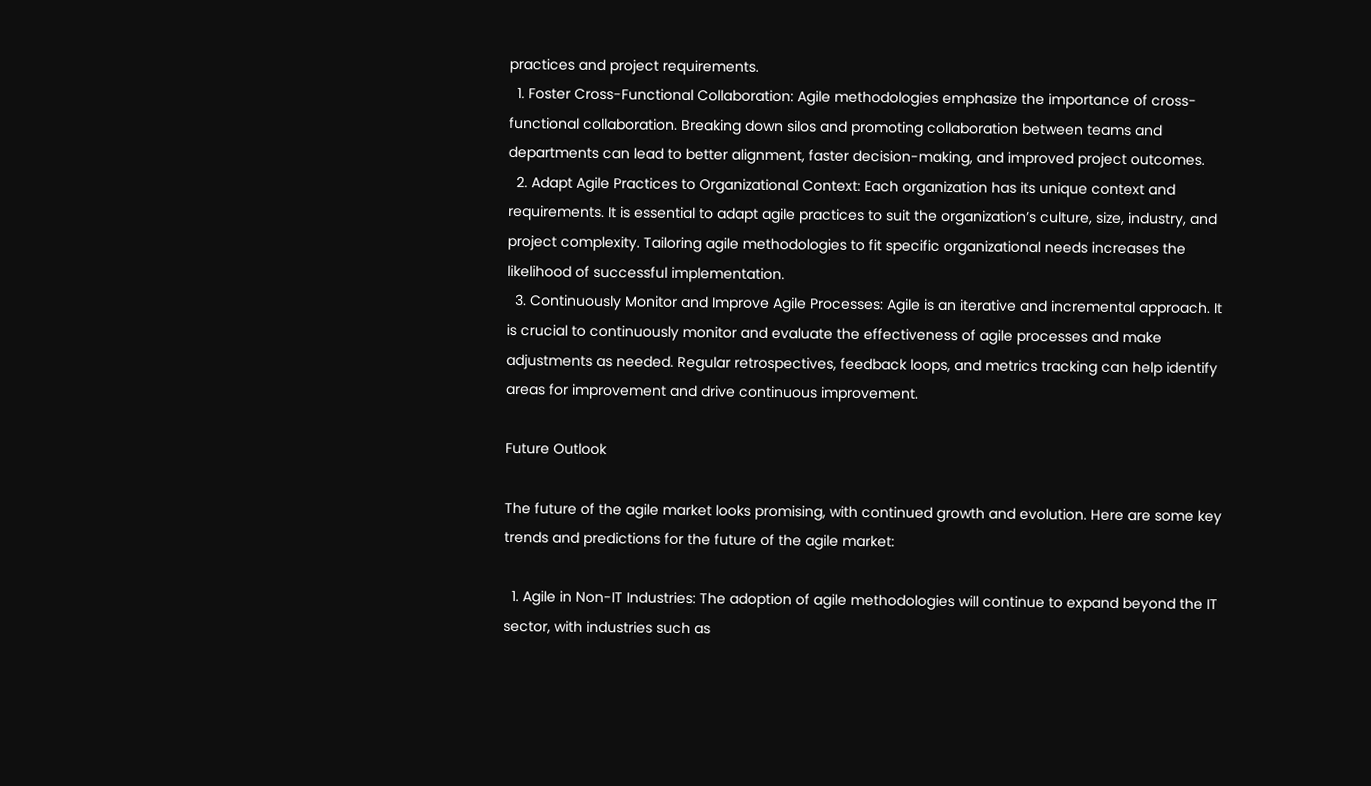practices and project requirements.
  1. Foster Cross-Functional Collaboration: Agile methodologies emphasize the importance of cross-functional collaboration. Breaking down silos and promoting collaboration between teams and departments can lead to better alignment, faster decision-making, and improved project outcomes.
  2. Adapt Agile Practices to Organizational Context: Each organization has its unique context and requirements. It is essential to adapt agile practices to suit the organization’s culture, size, industry, and project complexity. Tailoring agile methodologies to fit specific organizational needs increases the likelihood of successful implementation.
  3. Continuously Monitor and Improve Agile Processes: Agile is an iterative and incremental approach. It is crucial to continuously monitor and evaluate the effectiveness of agile processes and make adjustments as needed. Regular retrospectives, feedback loops, and metrics tracking can help identify areas for improvement and drive continuous improvement.

Future Outlook

The future of the agile market looks promising, with continued growth and evolution. Here are some key trends and predictions for the future of the agile market:

  1. Agile in Non-IT Industries: The adoption of agile methodologies will continue to expand beyond the IT sector, with industries such as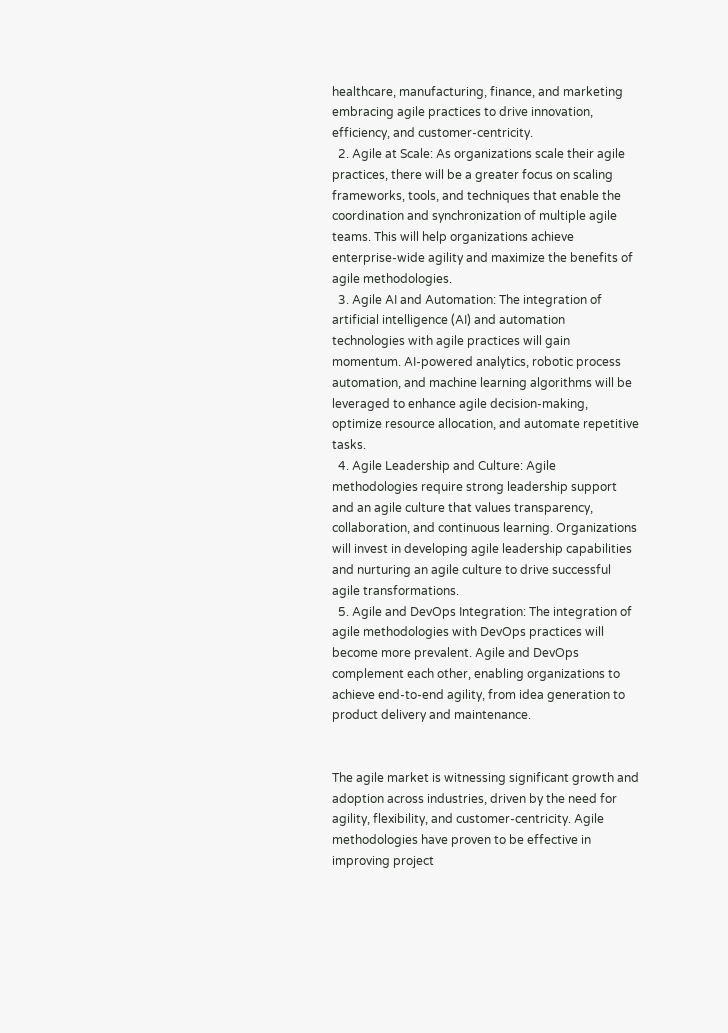healthcare, manufacturing, finance, and marketing embracing agile practices to drive innovation, efficiency, and customer-centricity.
  2. Agile at Scale: As organizations scale their agile practices, there will be a greater focus on scaling frameworks, tools, and techniques that enable the coordination and synchronization of multiple agile teams. This will help organizations achieve enterprise-wide agility and maximize the benefits of agile methodologies.
  3. Agile AI and Automation: The integration of artificial intelligence (AI) and automation technologies with agile practices will gain momentum. AI-powered analytics, robotic process automation, and machine learning algorithms will be leveraged to enhance agile decision-making, optimize resource allocation, and automate repetitive tasks.
  4. Agile Leadership and Culture: Agile methodologies require strong leadership support and an agile culture that values transparency, collaboration, and continuous learning. Organizations will invest in developing agile leadership capabilities and nurturing an agile culture to drive successful agile transformations.
  5. Agile and DevOps Integration: The integration of agile methodologies with DevOps practices will become more prevalent. Agile and DevOps complement each other, enabling organizations to achieve end-to-end agility, from idea generation to product delivery and maintenance.


The agile market is witnessing significant growth and adoption across industries, driven by the need for agility, flexibility, and customer-centricity. Agile methodologies have proven to be effective in improving project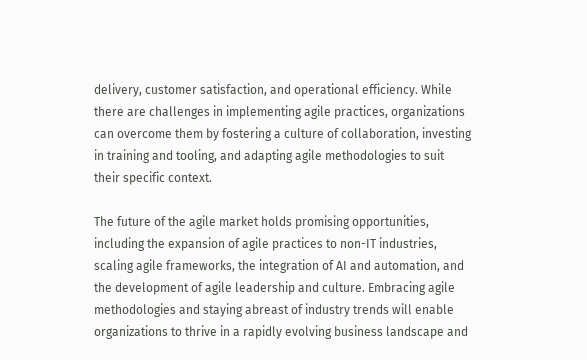delivery, customer satisfaction, and operational efficiency. While there are challenges in implementing agile practices, organizations can overcome them by fostering a culture of collaboration, investing in training and tooling, and adapting agile methodologies to suit their specific context.

The future of the agile market holds promising opportunities, including the expansion of agile practices to non-IT industries, scaling agile frameworks, the integration of AI and automation, and the development of agile leadership and culture. Embracing agile methodologies and staying abreast of industry trends will enable organizations to thrive in a rapidly evolving business landscape and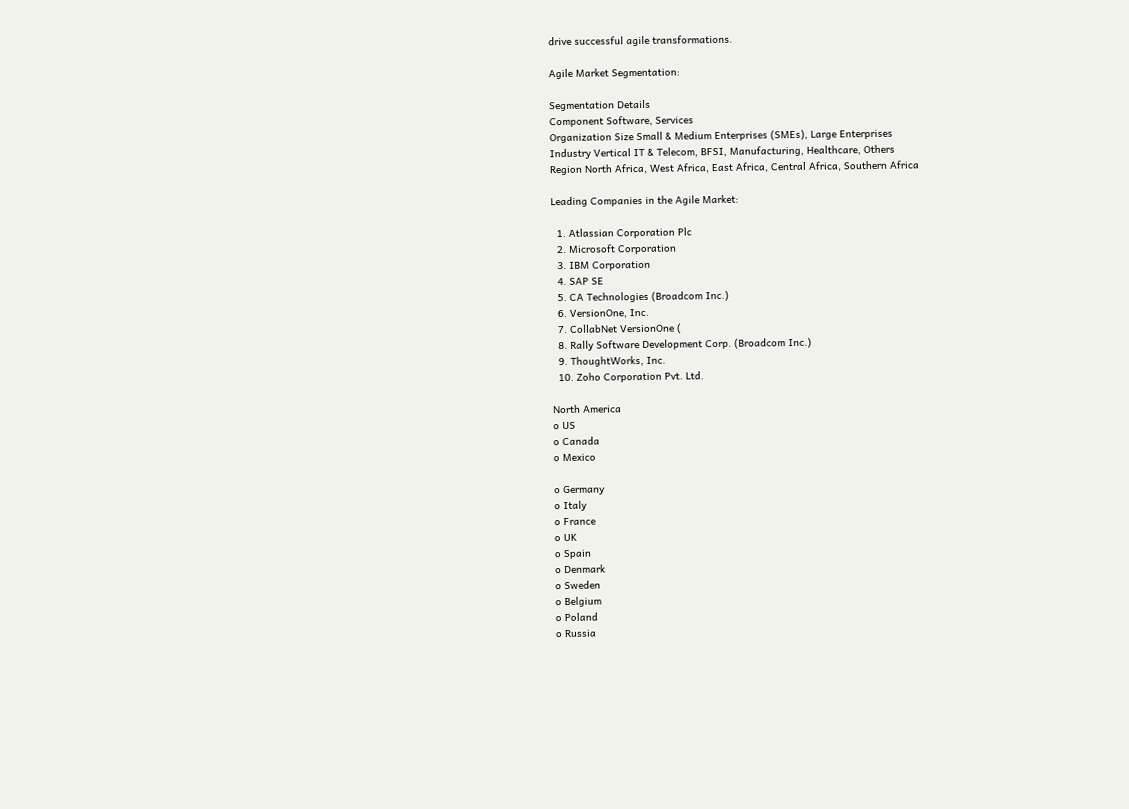drive successful agile transformations.

Agile Market Segmentation:

Segmentation Details
Component Software, Services
Organization Size Small & Medium Enterprises (SMEs), Large Enterprises
Industry Vertical IT & Telecom, BFSI, Manufacturing, Healthcare, Others
Region North Africa, West Africa, East Africa, Central Africa, Southern Africa

Leading Companies in the Agile Market:

  1. Atlassian Corporation Plc
  2. Microsoft Corporation
  3. IBM Corporation
  4. SAP SE
  5. CA Technologies (Broadcom Inc.)
  6. VersionOne, Inc.
  7. CollabNet VersionOne (
  8. Rally Software Development Corp. (Broadcom Inc.)
  9. ThoughtWorks, Inc.
  10. Zoho Corporation Pvt. Ltd.

North America
o US
o Canada
o Mexico

o Germany
o Italy
o France
o UK
o Spain
o Denmark
o Sweden
o Belgium
o Poland
o Russia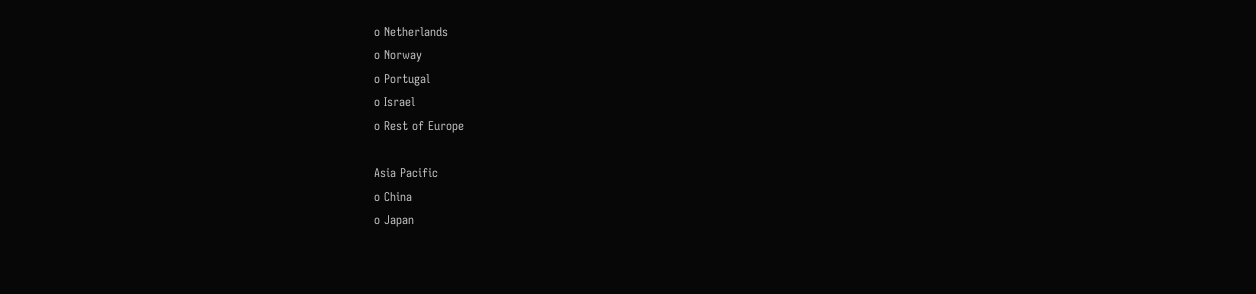o Netherlands
o Norway
o Portugal
o Israel
o Rest of Europe

Asia Pacific
o China
o Japan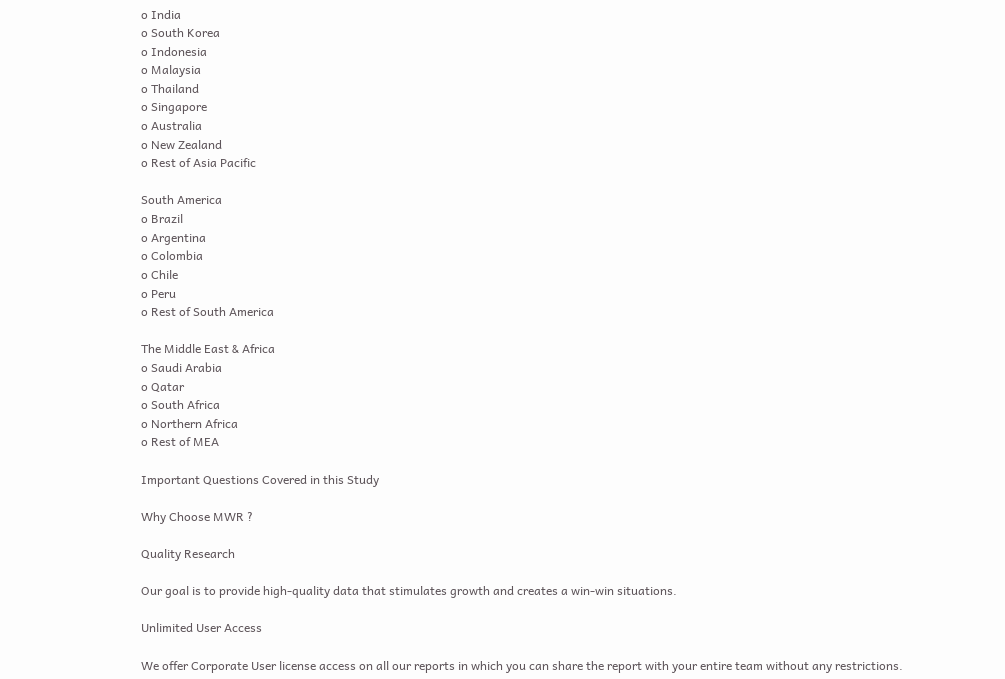o India
o South Korea
o Indonesia
o Malaysia
o Thailand
o Singapore
o Australia
o New Zealand
o Rest of Asia Pacific

South America
o Brazil
o Argentina
o Colombia
o Chile
o Peru
o Rest of South America

The Middle East & Africa
o Saudi Arabia
o Qatar
o South Africa
o Northern Africa
o Rest of MEA

Important Questions Covered in this Study

Why Choose MWR ?

Quality Research

Our goal is to provide high-quality data that stimulates growth and creates a win-win situations.

Unlimited User Access

We offer Corporate User license access on all our reports in which you can share the report with your entire team without any restrictions.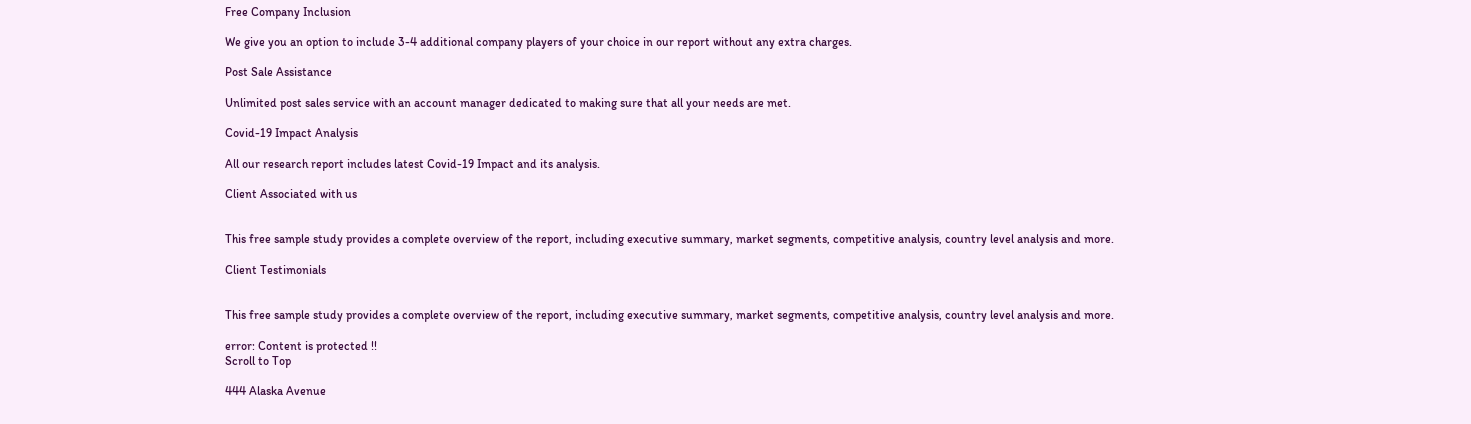Free Company Inclusion

We give you an option to include 3-4 additional company players of your choice in our report without any extra charges.

Post Sale Assistance

Unlimited post sales service with an account manager dedicated to making sure that all your needs are met.

Covid-19 Impact Analysis

All our research report includes latest Covid-19 Impact and its analysis.

Client Associated with us


This free sample study provides a complete overview of the report, including executive summary, market segments, competitive analysis, country level analysis and more.

Client Testimonials


This free sample study provides a complete overview of the report, including executive summary, market segments, competitive analysis, country level analysis and more.

error: Content is protected !!
Scroll to Top

444 Alaska Avenue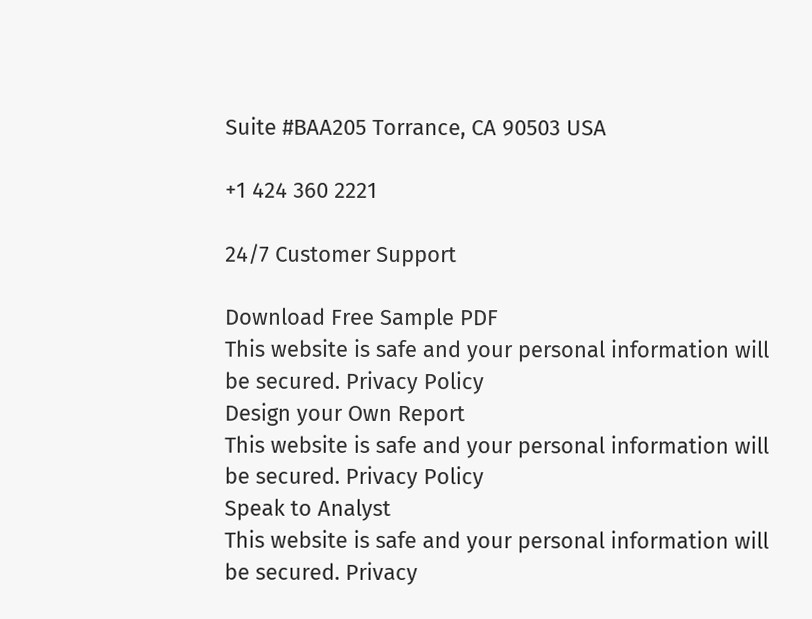Suite #BAA205 Torrance, CA 90503 USA

+1 424 360 2221

24/7 Customer Support

Download Free Sample PDF
This website is safe and your personal information will be secured. Privacy Policy
Design your Own Report
This website is safe and your personal information will be secured. Privacy Policy
Speak to Analyst
This website is safe and your personal information will be secured. Privacy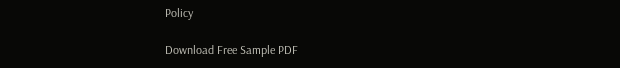Policy

Download Free Sample PDF